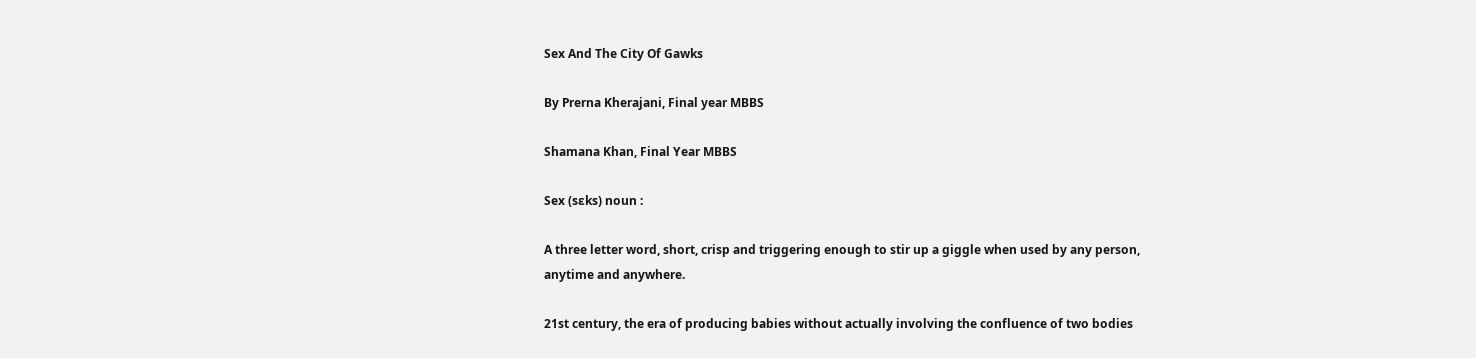Sex And The City Of Gawks

By Prerna Kherajani, Final year MBBS

Shamana Khan, Final Year MBBS

Sex (sɛks) noun :

A three letter word, short, crisp and triggering enough to stir up a giggle when used by any person, anytime and anywhere.

21st century, the era of producing babies without actually involving the confluence of two bodies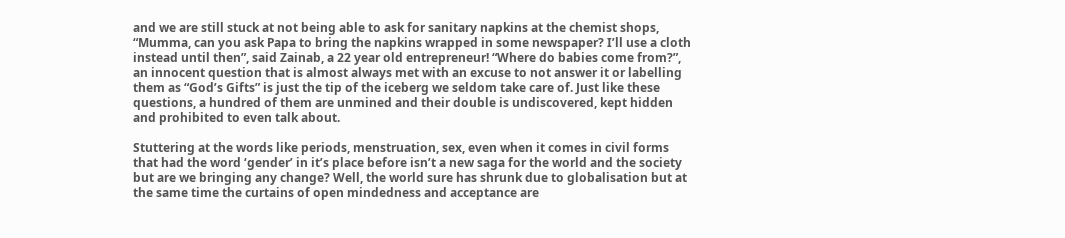and we are still stuck at not being able to ask for sanitary napkins at the chemist shops, “Mumma, can you ask Papa to bring the napkins wrapped in some newspaper? I’ll use a cloth instead until then”, said Zainab, a 22 year old entrepreneur! “Where do babies come from?”, an innocent question that is almost always met with an excuse to not answer it or labelling them as “God’s Gifts” is just the tip of the iceberg we seldom take care of. Just like these questions, a hundred of them are unmined and their double is undiscovered, kept hidden and prohibited to even talk about.

Stuttering at the words like periods, menstruation, sex, even when it comes in civil forms that had the word ‘gender’ in it’s place before isn’t a new saga for the world and the society but are we bringing any change? Well, the world sure has shrunk due to globalisation but at the same time the curtains of open mindedness and acceptance are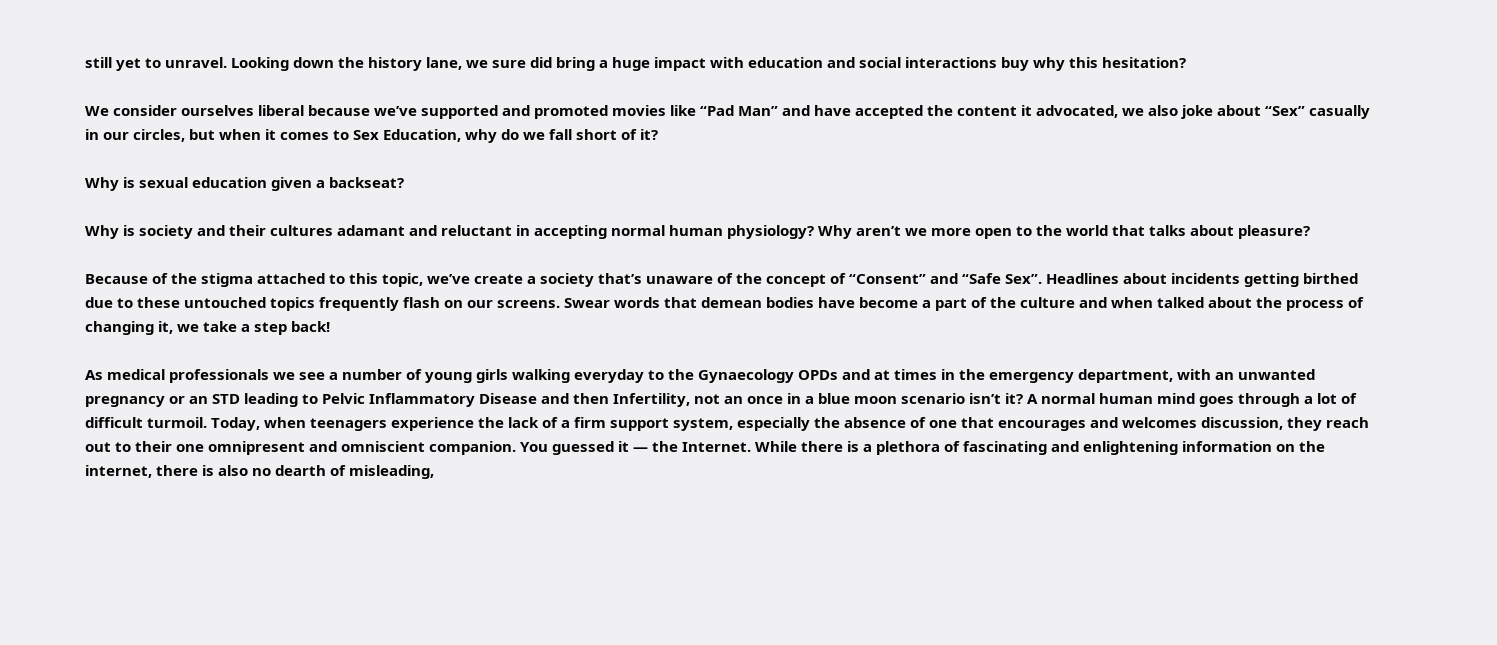still yet to unravel. Looking down the history lane, we sure did bring a huge impact with education and social interactions buy why this hesitation?

We consider ourselves liberal because we’ve supported and promoted movies like “Pad Man” and have accepted the content it advocated, we also joke about “Sex” casually in our circles, but when it comes to Sex Education, why do we fall short of it?

Why is sexual education given a backseat?

Why is society and their cultures adamant and reluctant in accepting normal human physiology? Why aren’t we more open to the world that talks about pleasure?

Because of the stigma attached to this topic, we’ve create a society that’s unaware of the concept of “Consent” and “Safe Sex”. Headlines about incidents getting birthed due to these untouched topics frequently flash on our screens. Swear words that demean bodies have become a part of the culture and when talked about the process of changing it, we take a step back!

As medical professionals we see a number of young girls walking everyday to the Gynaecology OPDs and at times in the emergency department, with an unwanted pregnancy or an STD leading to Pelvic Inflammatory Disease and then Infertility, not an once in a blue moon scenario isn’t it? A normal human mind goes through a lot of difficult turmoil. Today, when teenagers experience the lack of a firm support system, especially the absence of one that encourages and welcomes discussion, they reach out to their one omnipresent and omniscient companion. You guessed it — the Internet. While there is a plethora of fascinating and enlightening information on the internet, there is also no dearth of misleading,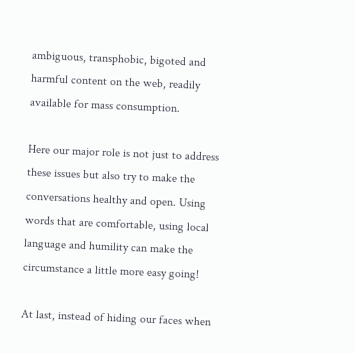ambiguous, transphobic, bigoted and harmful content on the web, readily available for mass consumption.

Here our major role is not just to address these issues but also try to make the conversations healthy and open. Using words that are comfortable, using local language and humility can make the circumstance a little more easy going!

At last, instead of hiding our faces when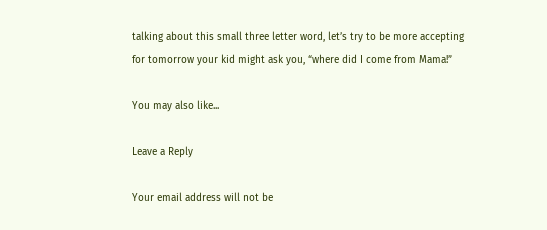talking about this small three letter word, let’s try to be more accepting for tomorrow your kid might ask you, “where did I come from Mama!”

You may also like...

Leave a Reply

Your email address will not be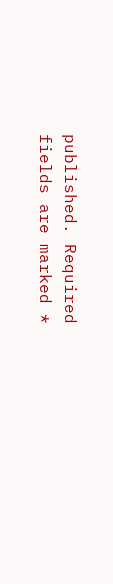published. Required fields are marked *